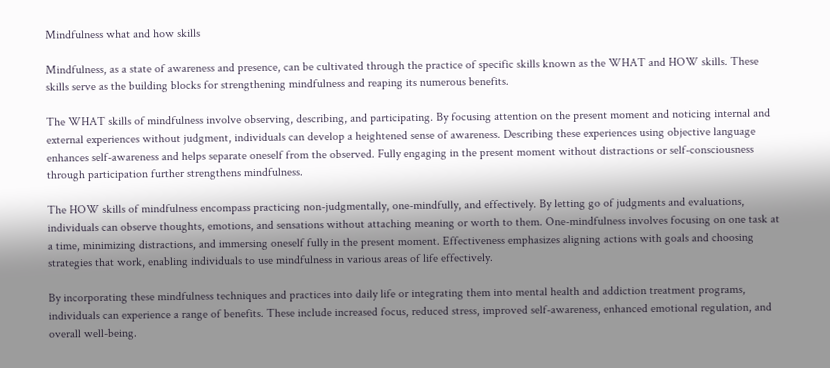Mindfulness what and how skills

Mindfulness, as a state of awareness and presence, can be cultivated through the practice of specific skills known as the WHAT and HOW skills. These skills serve as the building blocks for strengthening mindfulness and reaping its numerous benefits.

The WHAT skills of mindfulness involve observing, describing, and participating. By focusing attention on the present moment and noticing internal and external experiences without judgment, individuals can develop a heightened sense of awareness. Describing these experiences using objective language enhances self-awareness and helps separate oneself from the observed. Fully engaging in the present moment without distractions or self-consciousness through participation further strengthens mindfulness.

The HOW skills of mindfulness encompass practicing non-judgmentally, one-mindfully, and effectively. By letting go of judgments and evaluations, individuals can observe thoughts, emotions, and sensations without attaching meaning or worth to them. One-mindfulness involves focusing on one task at a time, minimizing distractions, and immersing oneself fully in the present moment. Effectiveness emphasizes aligning actions with goals and choosing strategies that work, enabling individuals to use mindfulness in various areas of life effectively.

By incorporating these mindfulness techniques and practices into daily life or integrating them into mental health and addiction treatment programs, individuals can experience a range of benefits. These include increased focus, reduced stress, improved self-awareness, enhanced emotional regulation, and overall well-being.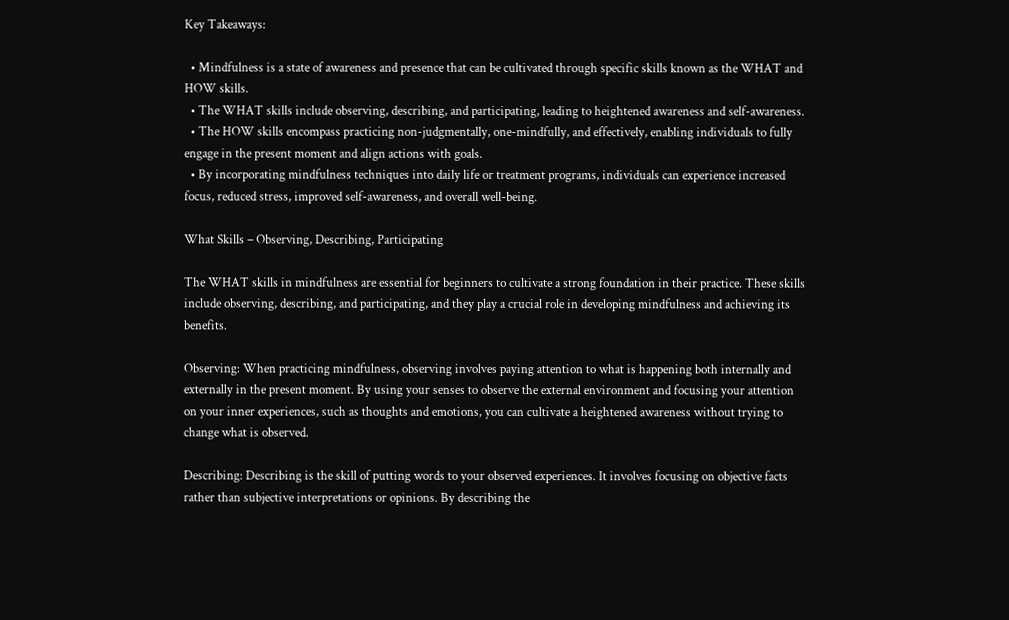Key Takeaways:

  • Mindfulness is a state of awareness and presence that can be cultivated through specific skills known as the WHAT and HOW skills.
  • The WHAT skills include observing, describing, and participating, leading to heightened awareness and self-awareness.
  • The HOW skills encompass practicing non-judgmentally, one-mindfully, and effectively, enabling individuals to fully engage in the present moment and align actions with goals.
  • By incorporating mindfulness techniques into daily life or treatment programs, individuals can experience increased focus, reduced stress, improved self-awareness, and overall well-being.

What Skills – Observing, Describing, Participating

The WHAT skills in mindfulness are essential for beginners to cultivate a strong foundation in their practice. These skills include observing, describing, and participating, and they play a crucial role in developing mindfulness and achieving its benefits.

Observing: When practicing mindfulness, observing involves paying attention to what is happening both internally and externally in the present moment. By using your senses to observe the external environment and focusing your attention on your inner experiences, such as thoughts and emotions, you can cultivate a heightened awareness without trying to change what is observed.

Describing: Describing is the skill of putting words to your observed experiences. It involves focusing on objective facts rather than subjective interpretations or opinions. By describing the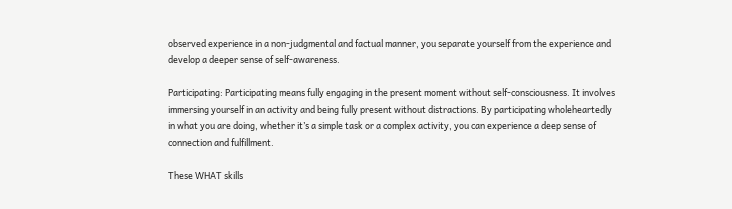observed experience in a non-judgmental and factual manner, you separate yourself from the experience and develop a deeper sense of self-awareness.

Participating: Participating means fully engaging in the present moment without self-consciousness. It involves immersing yourself in an activity and being fully present without distractions. By participating wholeheartedly in what you are doing, whether it’s a simple task or a complex activity, you can experience a deep sense of connection and fulfillment.

These WHAT skills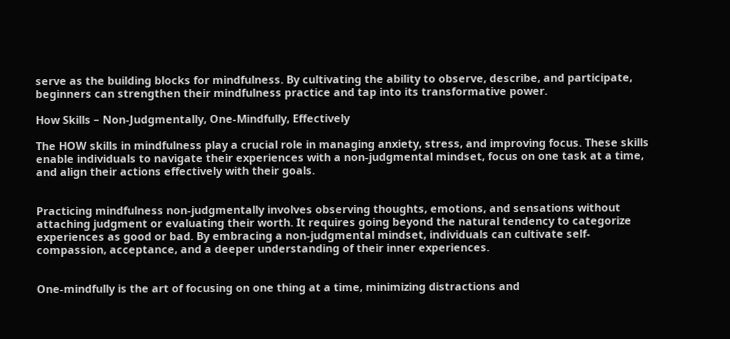serve as the building blocks for mindfulness. By cultivating the ability to observe, describe, and participate, beginners can strengthen their mindfulness practice and tap into its transformative power.

How Skills – Non-Judgmentally, One-Mindfully, Effectively

The HOW skills in mindfulness play a crucial role in managing anxiety, stress, and improving focus. These skills enable individuals to navigate their experiences with a non-judgmental mindset, focus on one task at a time, and align their actions effectively with their goals.


Practicing mindfulness non-judgmentally involves observing thoughts, emotions, and sensations without attaching judgment or evaluating their worth. It requires going beyond the natural tendency to categorize experiences as good or bad. By embracing a non-judgmental mindset, individuals can cultivate self-compassion, acceptance, and a deeper understanding of their inner experiences.


One-mindfully is the art of focusing on one thing at a time, minimizing distractions and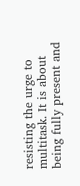resisting the urge to multitask. It is about being fully present and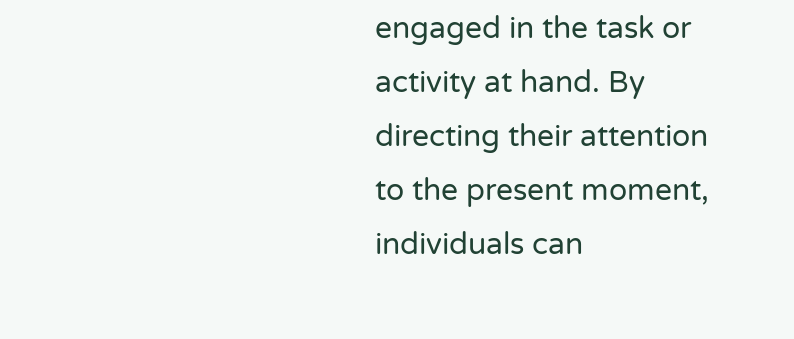engaged in the task or activity at hand. By directing their attention to the present moment, individuals can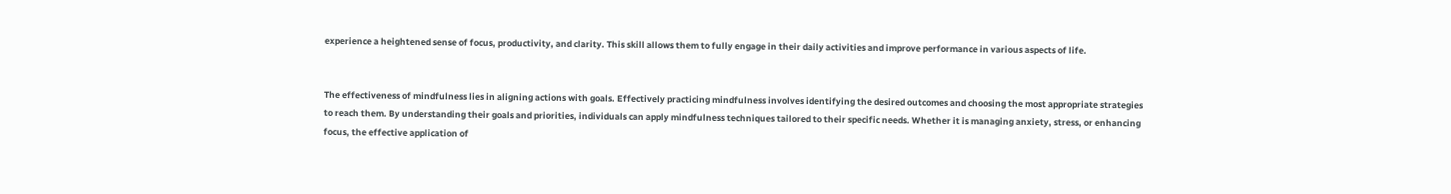experience a heightened sense of focus, productivity, and clarity. This skill allows them to fully engage in their daily activities and improve performance in various aspects of life.


The effectiveness of mindfulness lies in aligning actions with goals. Effectively practicing mindfulness involves identifying the desired outcomes and choosing the most appropriate strategies to reach them. By understanding their goals and priorities, individuals can apply mindfulness techniques tailored to their specific needs. Whether it is managing anxiety, stress, or enhancing focus, the effective application of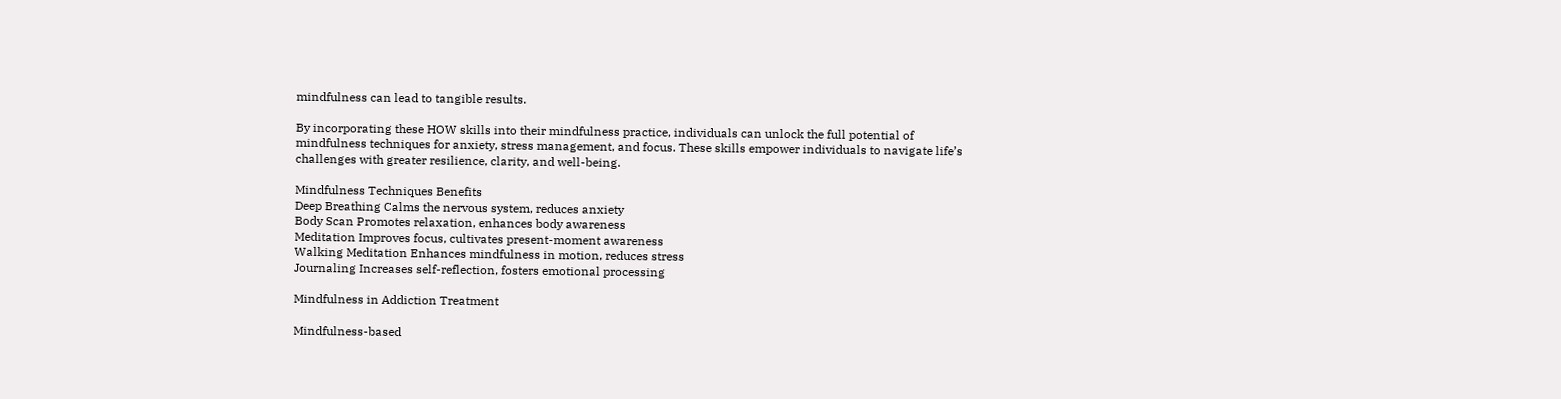mindfulness can lead to tangible results.

By incorporating these HOW skills into their mindfulness practice, individuals can unlock the full potential of mindfulness techniques for anxiety, stress management, and focus. These skills empower individuals to navigate life’s challenges with greater resilience, clarity, and well-being.

Mindfulness Techniques Benefits
Deep Breathing Calms the nervous system, reduces anxiety
Body Scan Promotes relaxation, enhances body awareness
Meditation Improves focus, cultivates present-moment awareness
Walking Meditation Enhances mindfulness in motion, reduces stress
Journaling Increases self-reflection, fosters emotional processing

Mindfulness in Addiction Treatment

Mindfulness-based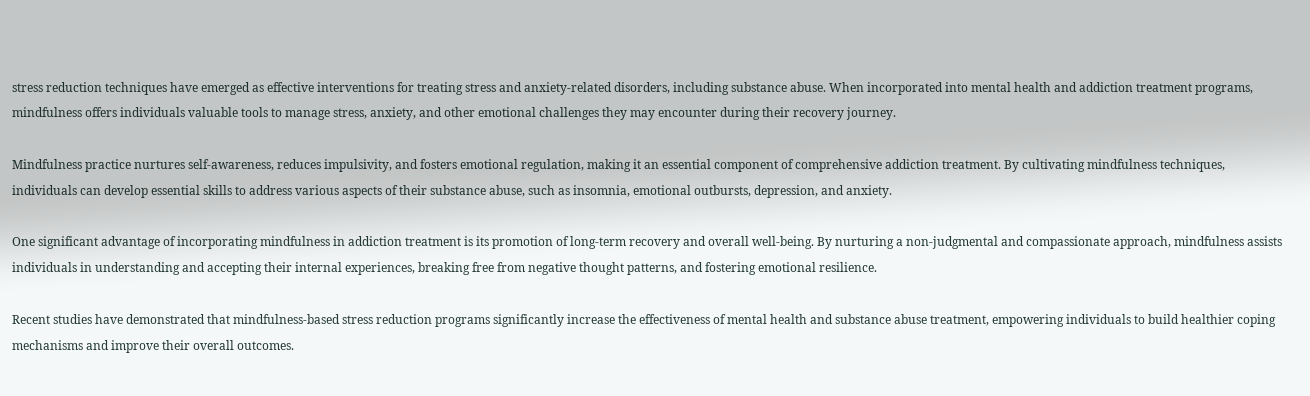stress reduction techniques have emerged as effective interventions for treating stress and anxiety-related disorders, including substance abuse. When incorporated into mental health and addiction treatment programs, mindfulness offers individuals valuable tools to manage stress, anxiety, and other emotional challenges they may encounter during their recovery journey.

Mindfulness practice nurtures self-awareness, reduces impulsivity, and fosters emotional regulation, making it an essential component of comprehensive addiction treatment. By cultivating mindfulness techniques, individuals can develop essential skills to address various aspects of their substance abuse, such as insomnia, emotional outbursts, depression, and anxiety.

One significant advantage of incorporating mindfulness in addiction treatment is its promotion of long-term recovery and overall well-being. By nurturing a non-judgmental and compassionate approach, mindfulness assists individuals in understanding and accepting their internal experiences, breaking free from negative thought patterns, and fostering emotional resilience.

Recent studies have demonstrated that mindfulness-based stress reduction programs significantly increase the effectiveness of mental health and substance abuse treatment, empowering individuals to build healthier coping mechanisms and improve their overall outcomes.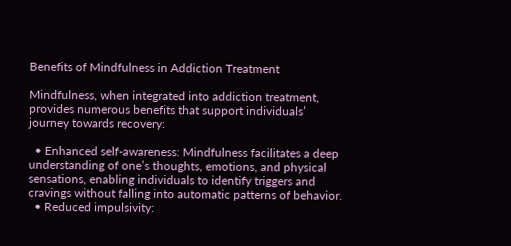Benefits of Mindfulness in Addiction Treatment

Mindfulness, when integrated into addiction treatment, provides numerous benefits that support individuals’ journey towards recovery:

  • Enhanced self-awareness: Mindfulness facilitates a deep understanding of one’s thoughts, emotions, and physical sensations, enabling individuals to identify triggers and cravings without falling into automatic patterns of behavior.
  • Reduced impulsivity: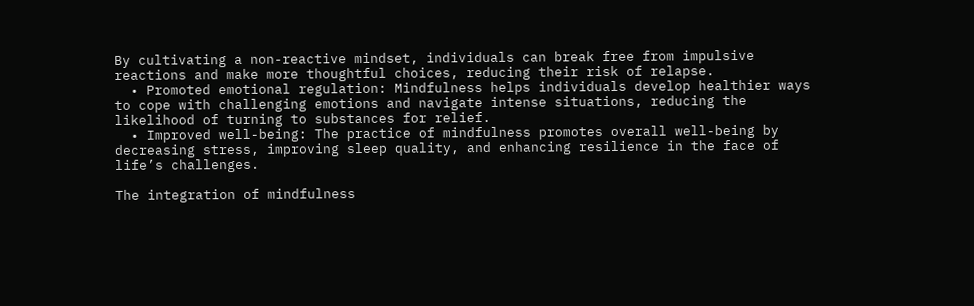By cultivating a non-reactive mindset, individuals can break free from impulsive reactions and make more thoughtful choices, reducing their risk of relapse.
  • Promoted emotional regulation: Mindfulness helps individuals develop healthier ways to cope with challenging emotions and navigate intense situations, reducing the likelihood of turning to substances for relief.
  • Improved well-being: The practice of mindfulness promotes overall well-being by decreasing stress, improving sleep quality, and enhancing resilience in the face of life’s challenges.

The integration of mindfulness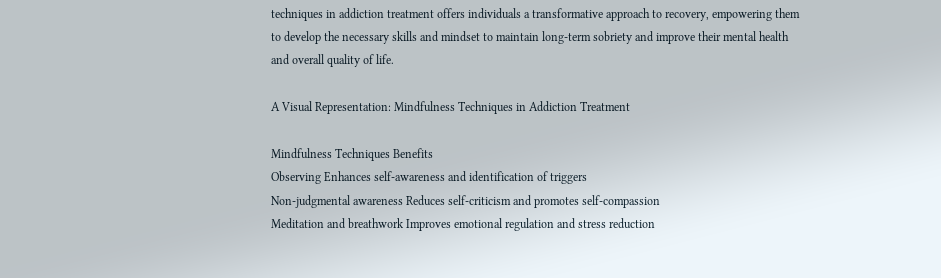techniques in addiction treatment offers individuals a transformative approach to recovery, empowering them to develop the necessary skills and mindset to maintain long-term sobriety and improve their mental health and overall quality of life.

A Visual Representation: Mindfulness Techniques in Addiction Treatment

Mindfulness Techniques Benefits
Observing Enhances self-awareness and identification of triggers
Non-judgmental awareness Reduces self-criticism and promotes self-compassion
Meditation and breathwork Improves emotional regulation and stress reduction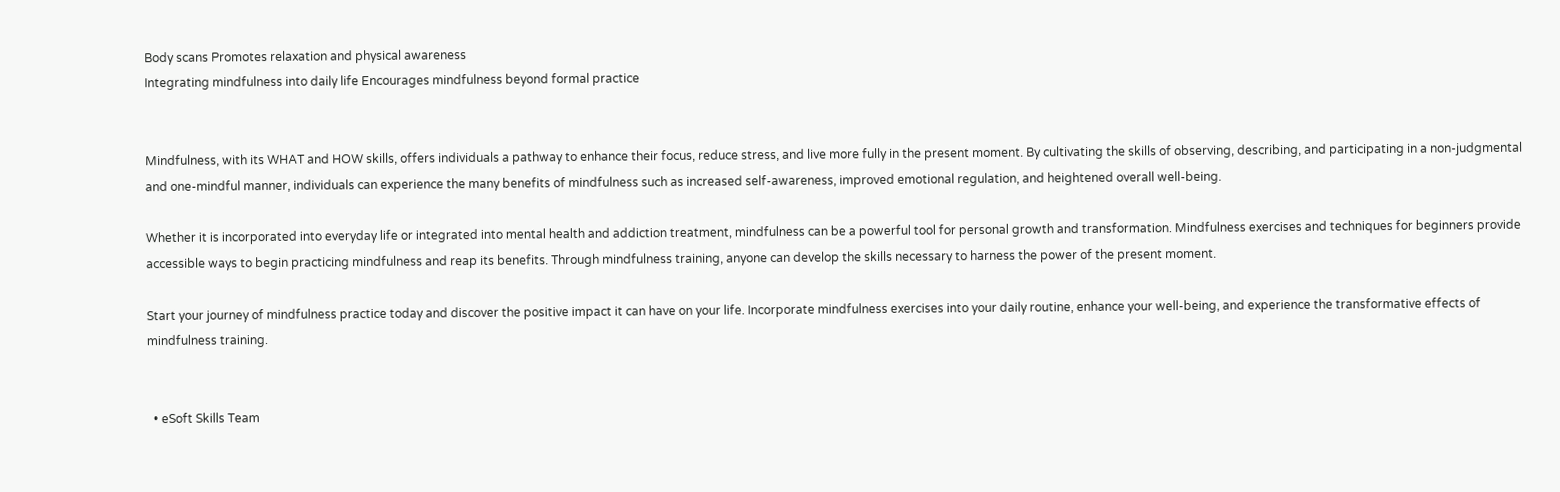Body scans Promotes relaxation and physical awareness
Integrating mindfulness into daily life Encourages mindfulness beyond formal practice


Mindfulness, with its WHAT and HOW skills, offers individuals a pathway to enhance their focus, reduce stress, and live more fully in the present moment. By cultivating the skills of observing, describing, and participating in a non-judgmental and one-mindful manner, individuals can experience the many benefits of mindfulness such as increased self-awareness, improved emotional regulation, and heightened overall well-being.

Whether it is incorporated into everyday life or integrated into mental health and addiction treatment, mindfulness can be a powerful tool for personal growth and transformation. Mindfulness exercises and techniques for beginners provide accessible ways to begin practicing mindfulness and reap its benefits. Through mindfulness training, anyone can develop the skills necessary to harness the power of the present moment.

Start your journey of mindfulness practice today and discover the positive impact it can have on your life. Incorporate mindfulness exercises into your daily routine, enhance your well-being, and experience the transformative effects of mindfulness training.


  • eSoft Skills Team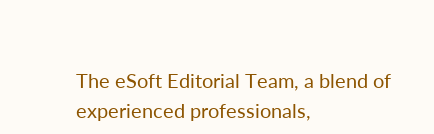The eSoft Editorial Team, a blend of experienced professionals,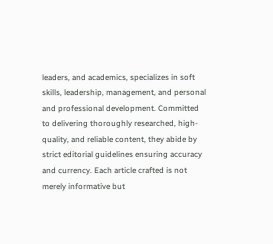leaders, and academics, specializes in soft skills, leadership, management, and personal and professional development. Committed to delivering thoroughly researched, high-quality, and reliable content, they abide by strict editorial guidelines ensuring accuracy and currency. Each article crafted is not merely informative but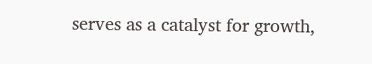serves as a catalyst for growth,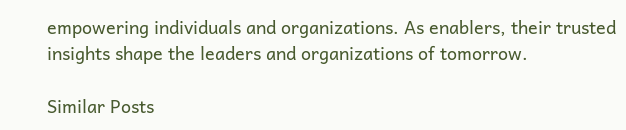empowering individuals and organizations. As enablers, their trusted insights shape the leaders and organizations of tomorrow.

Similar Posts